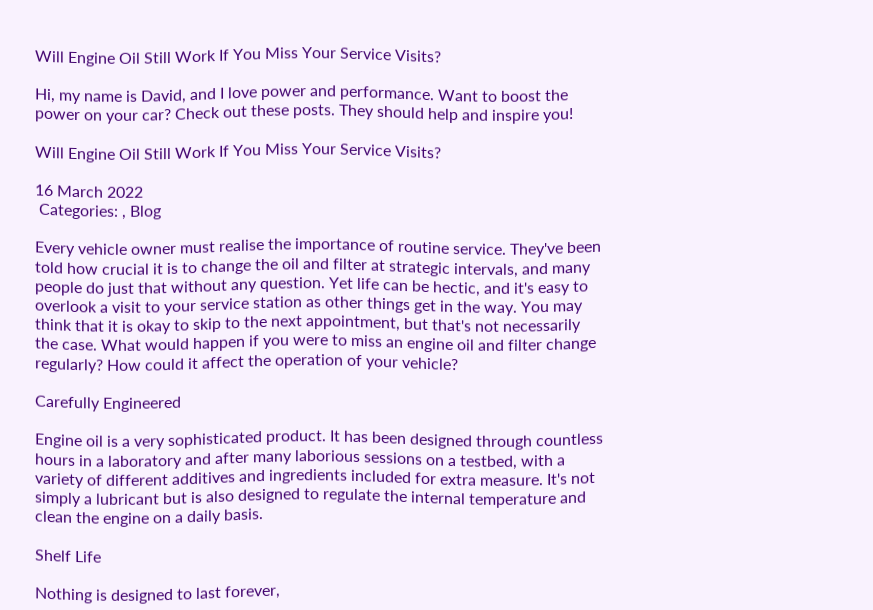Will Engine Oil Still Work If You Miss Your Service Visits?

Hi, my name is David, and I love power and performance. Want to boost the power on your car? Check out these posts. They should help and inspire you!

Will Engine Oil Still Work If You Miss Your Service Visits?

16 March 2022
 Categories: , Blog

Every vehicle owner must realise the importance of routine service. They've been told how crucial it is to change the oil and filter at strategic intervals, and many people do just that without any question. Yet life can be hectic, and it's easy to overlook a visit to your service station as other things get in the way. You may think that it is okay to skip to the next appointment, but that's not necessarily the case. What would happen if you were to miss an engine oil and filter change regularly? How could it affect the operation of your vehicle?

Carefully Engineered

Engine oil is a very sophisticated product. It has been designed through countless hours in a laboratory and after many laborious sessions on a testbed, with a variety of different additives and ingredients included for extra measure. It's not simply a lubricant but is also designed to regulate the internal temperature and clean the engine on a daily basis.

Shelf Life

Nothing is designed to last forever,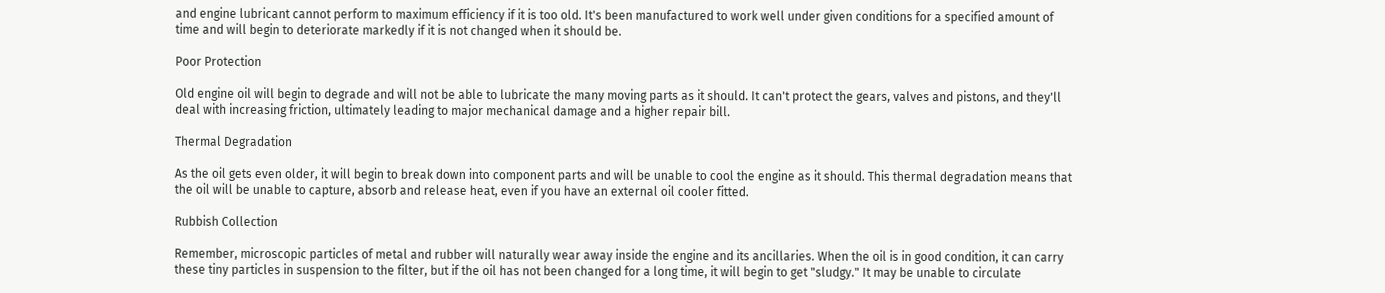and engine lubricant cannot perform to maximum efficiency if it is too old. It's been manufactured to work well under given conditions for a specified amount of time and will begin to deteriorate markedly if it is not changed when it should be.

Poor Protection

Old engine oil will begin to degrade and will not be able to lubricate the many moving parts as it should. It can't protect the gears, valves and pistons, and they'll deal with increasing friction, ultimately leading to major mechanical damage and a higher repair bill.

Thermal Degradation

As the oil gets even older, it will begin to break down into component parts and will be unable to cool the engine as it should. This thermal degradation means that the oil will be unable to capture, absorb and release heat, even if you have an external oil cooler fitted.

Rubbish Collection

Remember, microscopic particles of metal and rubber will naturally wear away inside the engine and its ancillaries. When the oil is in good condition, it can carry these tiny particles in suspension to the filter, but if the oil has not been changed for a long time, it will begin to get "sludgy." It may be unable to circulate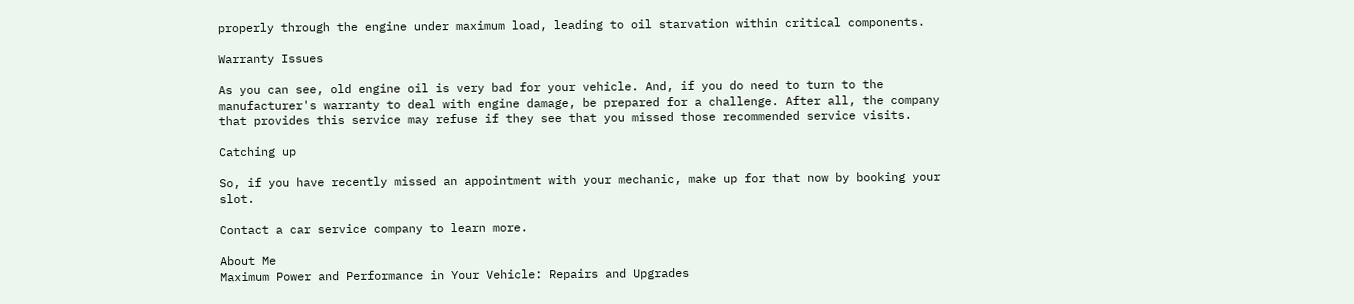properly through the engine under maximum load, leading to oil starvation within critical components.

Warranty Issues

As you can see, old engine oil is very bad for your vehicle. And, if you do need to turn to the manufacturer's warranty to deal with engine damage, be prepared for a challenge. After all, the company that provides this service may refuse if they see that you missed those recommended service visits.

Catching up

So, if you have recently missed an appointment with your mechanic, make up for that now by booking your slot.

Contact a car service company to learn more.

About Me
Maximum Power and Performance in Your Vehicle: Repairs and Upgrades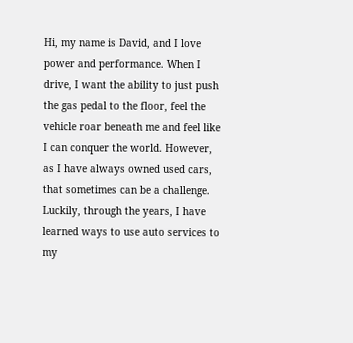Hi, my name is David, and I love power and performance. When I drive, I want the ability to just push the gas pedal to the floor, feel the vehicle roar beneath me and feel like I can conquer the world. However, as I have always owned used cars, that sometimes can be a challenge. Luckily, through the years, I have learned ways to use auto services to my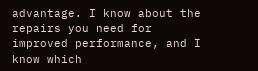advantage. I know about the repairs you need for improved performance, and I know which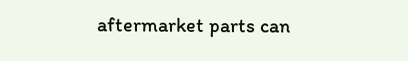aftermarket parts can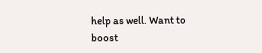help as well. Want to boost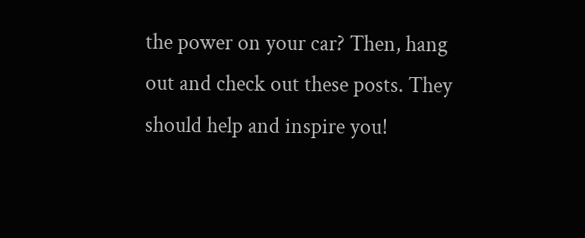the power on your car? Then, hang out and check out these posts. They should help and inspire you!